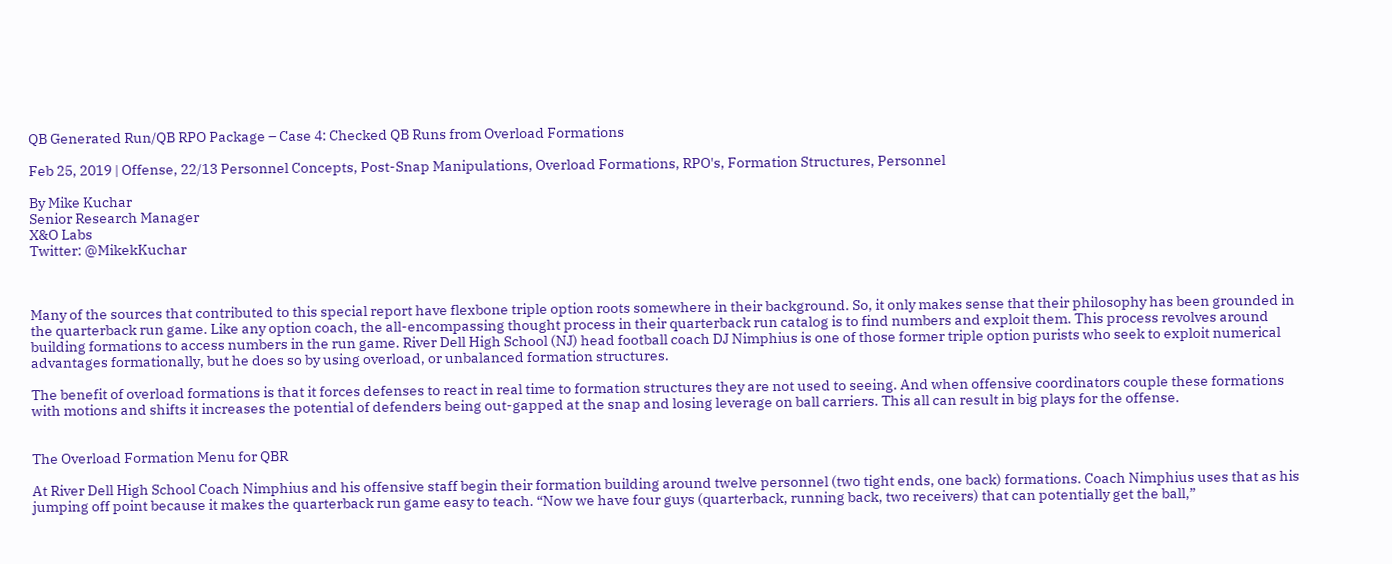QB Generated Run/QB RPO Package – Case 4: Checked QB Runs from Overload Formations

Feb 25, 2019 | Offense, 22/13 Personnel Concepts, Post-Snap Manipulations, Overload Formations, RPO's, Formation Structures, Personnel

By Mike Kuchar
Senior Research Manager
X&O Labs
Twitter: @MikekKuchar



Many of the sources that contributed to this special report have flexbone triple option roots somewhere in their background. So, it only makes sense that their philosophy has been grounded in the quarterback run game. Like any option coach, the all-encompassing thought process in their quarterback run catalog is to find numbers and exploit them. This process revolves around building formations to access numbers in the run game. River Dell High School (NJ) head football coach DJ Nimphius is one of those former triple option purists who seek to exploit numerical advantages formationally, but he does so by using overload, or unbalanced formation structures.

The benefit of overload formations is that it forces defenses to react in real time to formation structures they are not used to seeing. And when offensive coordinators couple these formations with motions and shifts it increases the potential of defenders being out-gapped at the snap and losing leverage on ball carriers. This all can result in big plays for the offense.


The Overload Formation Menu for QBR

At River Dell High School Coach Nimphius and his offensive staff begin their formation building around twelve personnel (two tight ends, one back) formations. Coach Nimphius uses that as his jumping off point because it makes the quarterback run game easy to teach. “Now we have four guys (quarterback, running back, two receivers) that can potentially get the ball,”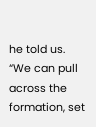he told us. “We can pull across the formation, set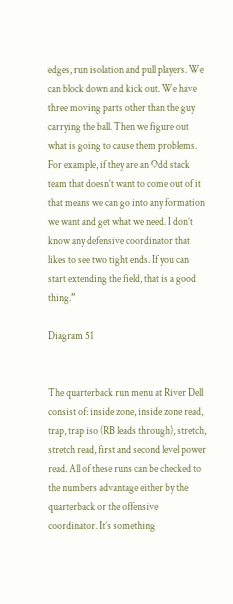edges, run isolation and pull players. We can block down and kick out. We have three moving parts other than the guy carrying the ball. Then we figure out what is going to cause them problems. For example, if they are an Odd stack team that doesn’t want to come out of it that means we can go into any formation we want and get what we need. I don’t know any defensive coordinator that likes to see two tight ends. If you can start extending the field, that is a good thing.”

Diagram 51


The quarterback run menu at River Dell consist of: inside zone, inside zone read, trap, trap iso (RB leads through), stretch, stretch read, first and second level power read. All of these runs can be checked to the numbers advantage either by the quarterback or the offensive coordinator. It’s something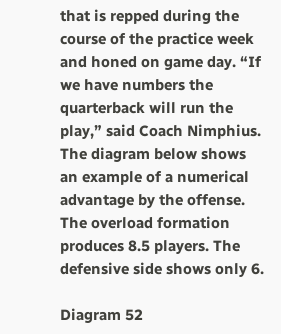that is repped during the course of the practice week and honed on game day. “If we have numbers the quarterback will run the play,” said Coach Nimphius. The diagram below shows an example of a numerical advantage by the offense. The overload formation produces 8.5 players. The defensive side shows only 6.

Diagram 52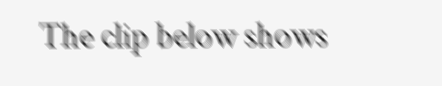The clip below shows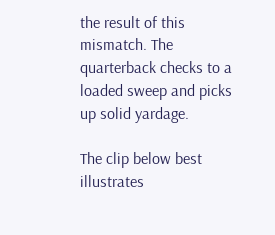the result of this mismatch. The quarterback checks to a loaded sweep and picks up solid yardage.

The clip below best illustrates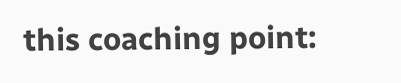this coaching point: